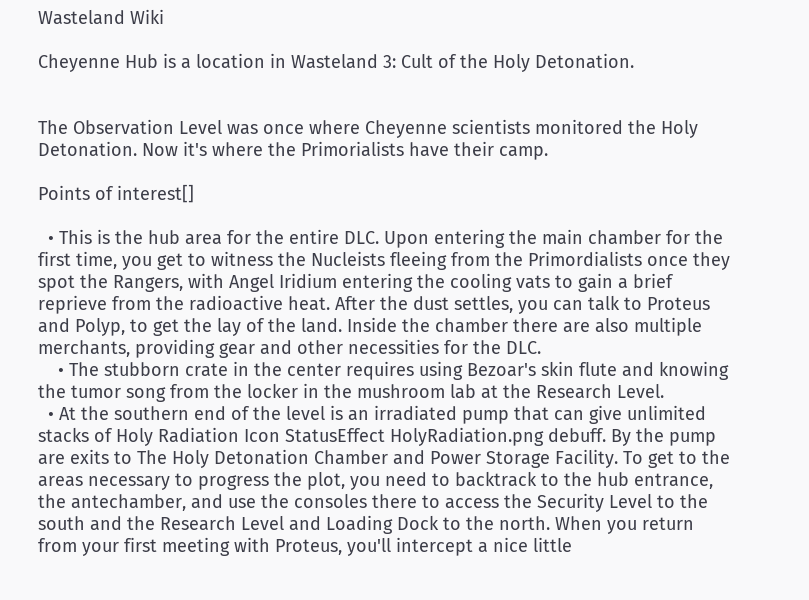Wasteland Wiki

Cheyenne Hub is a location in Wasteland 3: Cult of the Holy Detonation.


The Observation Level was once where Cheyenne scientists monitored the Holy Detonation. Now it's where the Primorialists have their camp.

Points of interest[]

  • This is the hub area for the entire DLC. Upon entering the main chamber for the first time, you get to witness the Nucleists fleeing from the Primordialists once they spot the Rangers, with Angel Iridium entering the cooling vats to gain a brief reprieve from the radioactive heat. After the dust settles, you can talk to Proteus and Polyp, to get the lay of the land. Inside the chamber there are also multiple merchants, providing gear and other necessities for the DLC.
    • The stubborn crate in the center requires using Bezoar's skin flute and knowing the tumor song from the locker in the mushroom lab at the Research Level.
  • At the southern end of the level is an irradiated pump that can give unlimited stacks of Holy Radiation Icon StatusEffect HolyRadiation.png debuff. By the pump are exits to The Holy Detonation Chamber and Power Storage Facility. To get to the areas necessary to progress the plot, you need to backtrack to the hub entrance, the antechamber, and use the consoles there to access the Security Level to the south and the Research Level and Loading Dock to the north. When you return from your first meeting with Proteus, you'll intercept a nice little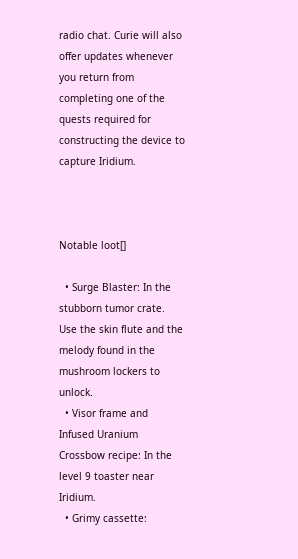radio chat. Curie will also offer updates whenever you return from completing one of the quests required for constructing the device to capture Iridium.



Notable loot[]

  • Surge Blaster: In the stubborn tumor crate. Use the skin flute and the melody found in the mushroom lockers to unlock.
  • Visor frame and Infused Uranium Crossbow recipe: In the level 9 toaster near Iridium.
  • Grimy cassette: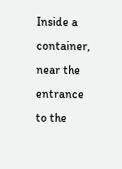Inside a container, near the entrance to the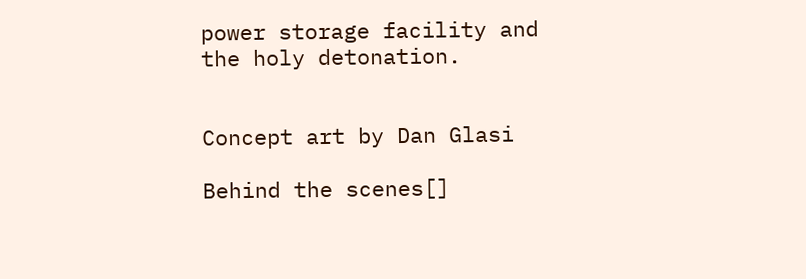power storage facility and the holy detonation.


Concept art by Dan Glasi

Behind the scenes[]